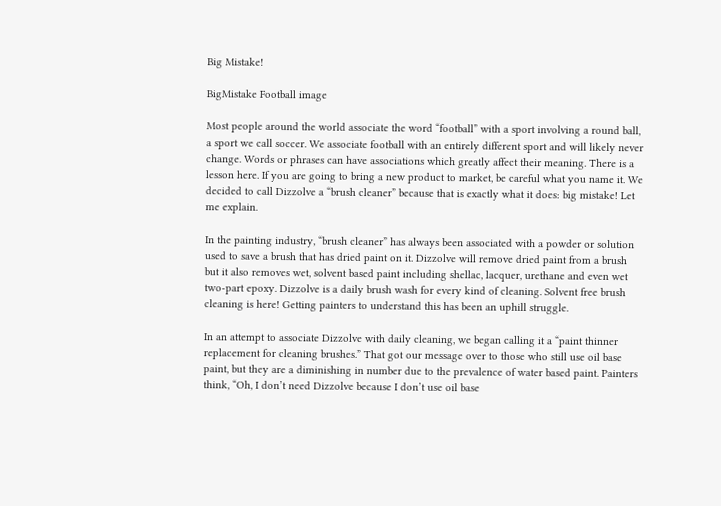Big Mistake!

BigMistake Football image

Most people around the world associate the word “football” with a sport involving a round ball, a sport we call soccer. We associate football with an entirely different sport and will likely never change. Words or phrases can have associations which greatly affect their meaning. There is a lesson here. If you are going to bring a new product to market, be careful what you name it. We decided to call Dizzolve a “brush cleaner” because that is exactly what it does: big mistake! Let me explain.

In the painting industry, “brush cleaner” has always been associated with a powder or solution used to save a brush that has dried paint on it. Dizzolve will remove dried paint from a brush but it also removes wet, solvent based paint including shellac, lacquer, urethane and even wet two-part epoxy. Dizzolve is a daily brush wash for every kind of cleaning. Solvent free brush cleaning is here! Getting painters to understand this has been an uphill struggle.

In an attempt to associate Dizzolve with daily cleaning, we began calling it a “paint thinner replacement for cleaning brushes.” That got our message over to those who still use oil base paint, but they are a diminishing in number due to the prevalence of water based paint. Painters think, “Oh, I don’t need Dizzolve because I don’t use oil base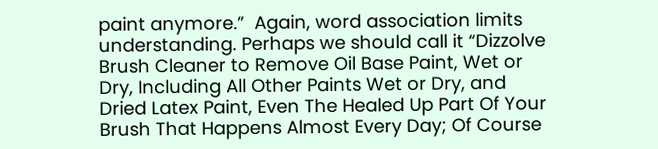paint anymore.”  Again, word association limits understanding. Perhaps we should call it “Dizzolve Brush Cleaner to Remove Oil Base Paint, Wet or Dry, Including All Other Paints Wet or Dry, and Dried Latex Paint, Even The Healed Up Part Of Your Brush That Happens Almost Every Day; Of Course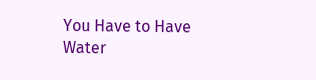You Have to Have Water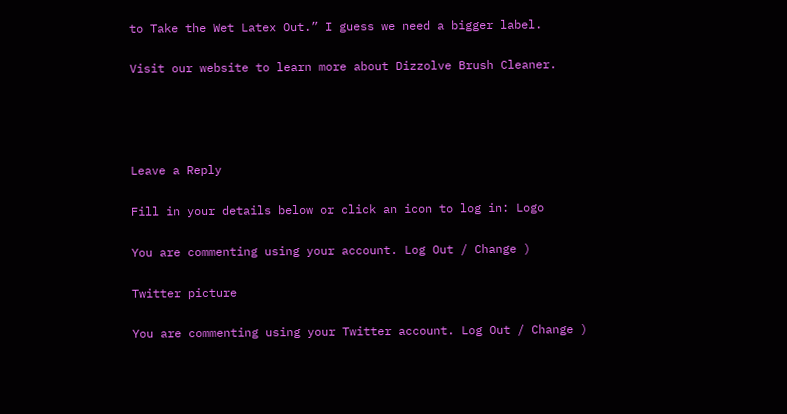to Take the Wet Latex Out.” I guess we need a bigger label.

Visit our website to learn more about Dizzolve Brush Cleaner.




Leave a Reply

Fill in your details below or click an icon to log in: Logo

You are commenting using your account. Log Out / Change )

Twitter picture

You are commenting using your Twitter account. Log Out / Change )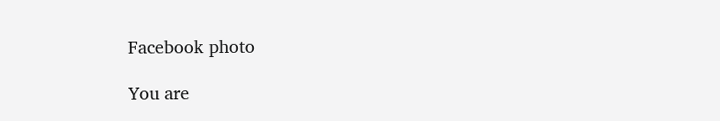Facebook photo

You are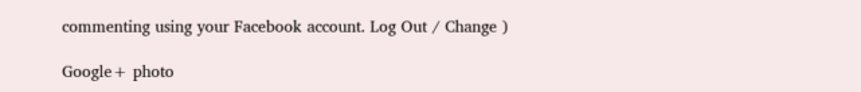commenting using your Facebook account. Log Out / Change )

Google+ photo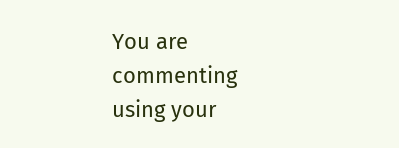You are commenting using your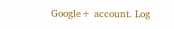Google+ account. Log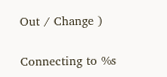Out / Change )

Connecting to %s